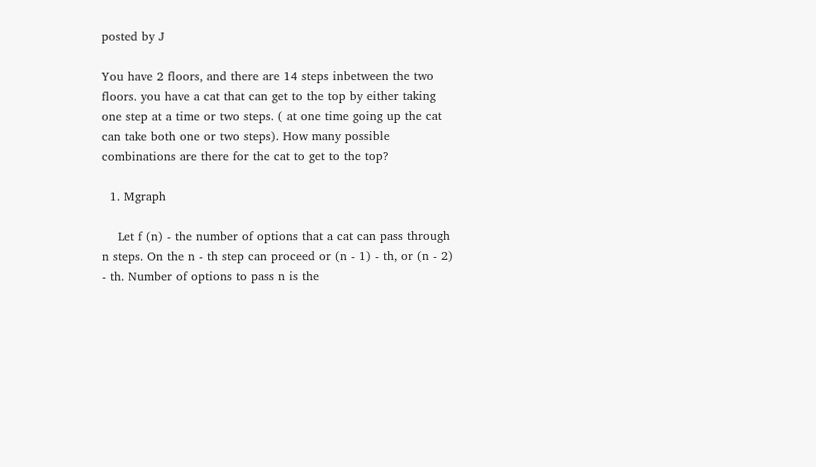posted by J

You have 2 floors, and there are 14 steps inbetween the two floors. you have a cat that can get to the top by either taking one step at a time or two steps. ( at one time going up the cat can take both one or two steps). How many possible combinations are there for the cat to get to the top?

  1. Mgraph

    Let f (n) - the number of options that a cat can pass through n steps. On the n - th step can proceed or (n - 1) - th, or (n - 2) - th. Number of options to pass n is the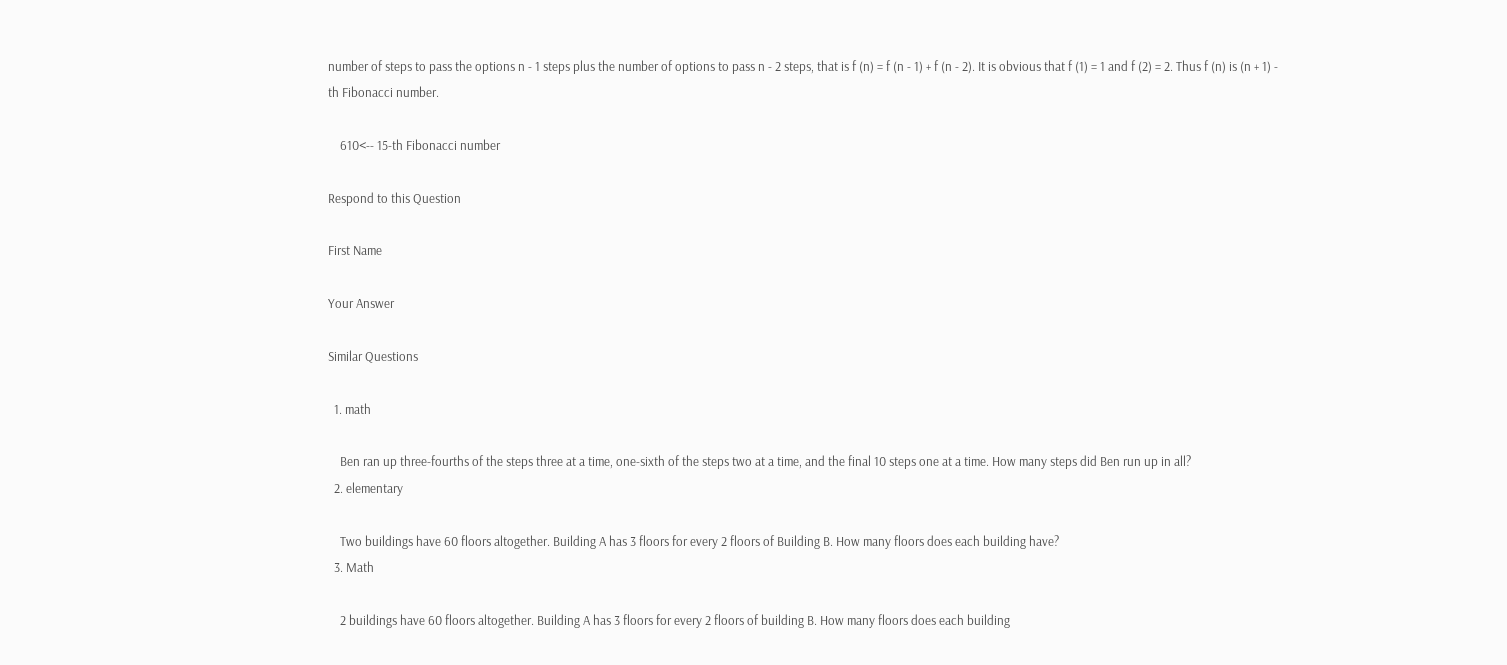number of steps to pass the options n - 1 steps plus the number of options to pass n - 2 steps, that is f (n) = f (n - 1) + f (n - 2). It is obvious that f (1) = 1 and f (2) = 2. Thus f (n) is (n + 1) - th Fibonacci number.

    610<-- 15-th Fibonacci number

Respond to this Question

First Name

Your Answer

Similar Questions

  1. math

    Ben ran up three-fourths of the steps three at a time, one-sixth of the steps two at a time, and the final 10 steps one at a time. How many steps did Ben run up in all?
  2. elementary

    Two buildings have 60 floors altogether. Building A has 3 floors for every 2 floors of Building B. How many floors does each building have?
  3. Math

    2 buildings have 60 floors altogether. Building A has 3 floors for every 2 floors of building B. How many floors does each building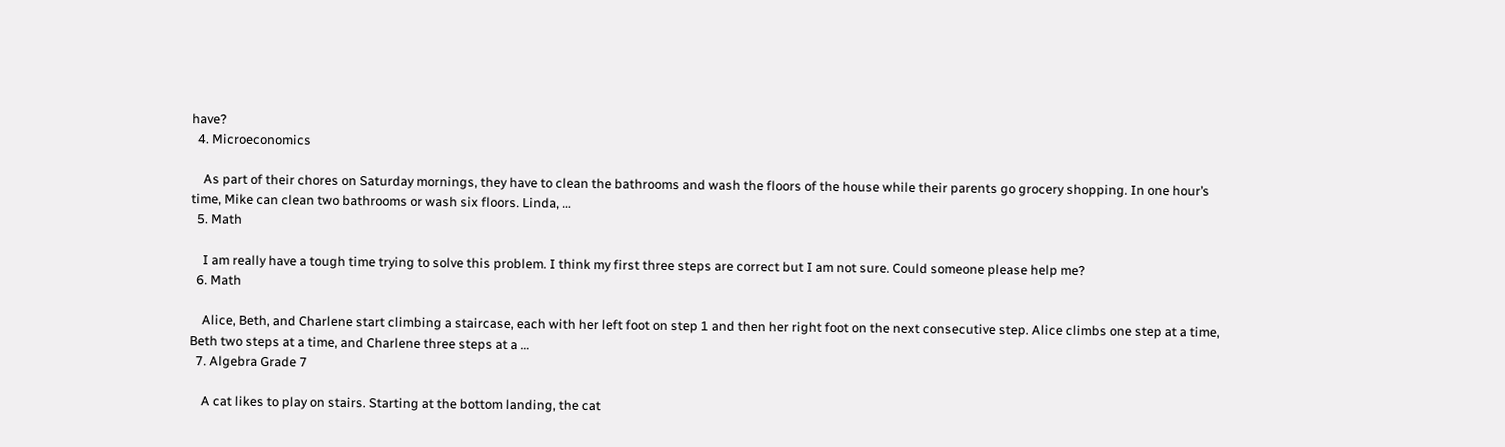have?
  4. Microeconomics

    As part of their chores on Saturday mornings, they have to clean the bathrooms and wash the floors of the house while their parents go grocery shopping. In one hour’s time, Mike can clean two bathrooms or wash six floors. Linda, …
  5. Math

    I am really have a tough time trying to solve this problem. I think my first three steps are correct but I am not sure. Could someone please help me?
  6. Math

    Alice, Beth, and Charlene start climbing a staircase, each with her left foot on step 1 and then her right foot on the next consecutive step. Alice climbs one step at a time, Beth two steps at a time, and Charlene three steps at a …
  7. Algebra Grade 7

    A cat likes to play on stairs. Starting at the bottom landing, the cat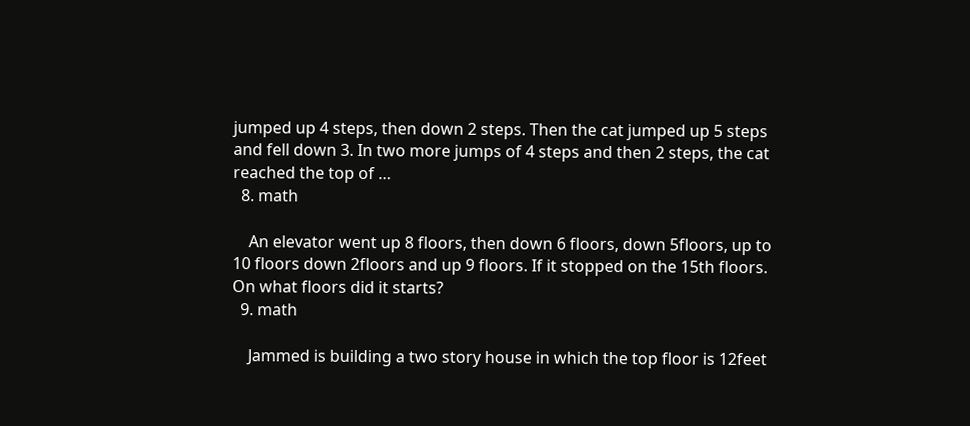jumped up 4 steps, then down 2 steps. Then the cat jumped up 5 steps and fell down 3. In two more jumps of 4 steps and then 2 steps, the cat reached the top of …
  8. math

    An elevator went up 8 floors, then down 6 floors, down 5floors, up to 10 floors down 2floors and up 9 floors. If it stopped on the 15th floors. On what floors did it starts?
  9. math

    Jammed is building a two story house in which the top floor is 12feet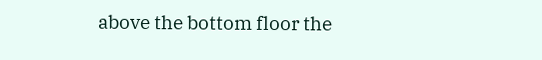above the bottom floor the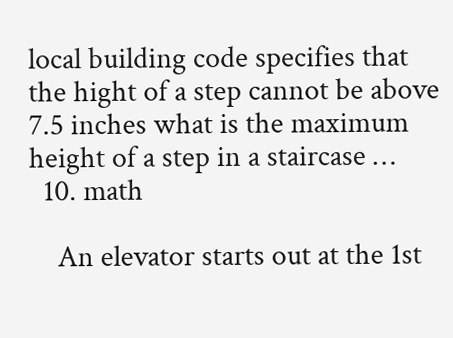local building code specifies that the hight of a step cannot be above 7.5 inches what is the maximum height of a step in a staircase …
  10. math

    An elevator starts out at the 1st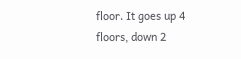floor. It goes up 4 floors, down 2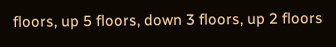floors, up 5 floors, down 3 floors, up 2 floors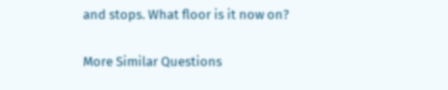and stops. What floor is it now on?

More Similar Questions